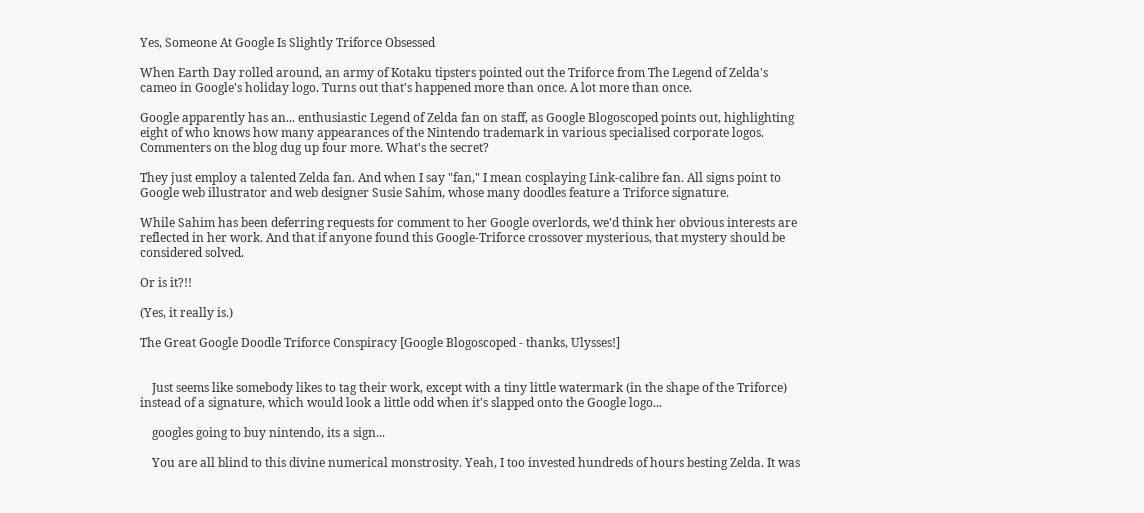Yes, Someone At Google Is Slightly Triforce Obsessed

When Earth Day rolled around, an army of Kotaku tipsters pointed out the Triforce from The Legend of Zelda's cameo in Google's holiday logo. Turns out that's happened more than once. A lot more than once.

Google apparently has an... enthusiastic Legend of Zelda fan on staff, as Google Blogoscoped points out, highlighting eight of who knows how many appearances of the Nintendo trademark in various specialised corporate logos. Commenters on the blog dug up four more. What's the secret?

They just employ a talented Zelda fan. And when I say "fan," I mean cosplaying Link-calibre fan. All signs point to Google web illustrator and web designer Susie Sahim, whose many doodles feature a Triforce signature.

While Sahim has been deferring requests for comment to her Google overlords, we'd think her obvious interests are reflected in her work. And that if anyone found this Google-Triforce crossover mysterious, that mystery should be considered solved.

Or is it?!!

(Yes, it really is.)

The Great Google Doodle Triforce Conspiracy [Google Blogoscoped - thanks, Ulysses!]


    Just seems like somebody likes to tag their work, except with a tiny little watermark (in the shape of the Triforce) instead of a signature, which would look a little odd when it's slapped onto the Google logo...

    googles going to buy nintendo, its a sign...

    You are all blind to this divine numerical monstrosity. Yeah, I too invested hundreds of hours besting Zelda. It was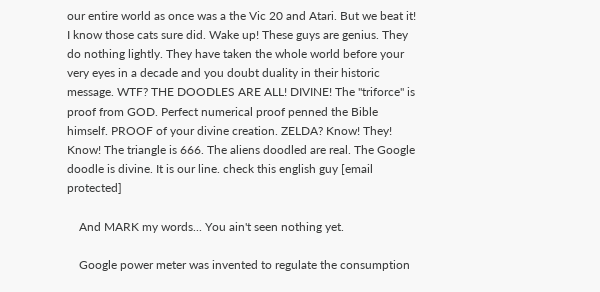our entire world as once was a the Vic 20 and Atari. But we beat it! I know those cats sure did. Wake up! These guys are genius. They do nothing lightly. They have taken the whole world before your very eyes in a decade and you doubt duality in their historic message. WTF? THE DOODLES ARE ALL! DIVINE! The "triforce" is proof from GOD. Perfect numerical proof penned the Bible himself. PROOF of your divine creation. ZELDA? Know! They! Know! The triangle is 666. The aliens doodled are real. The Google doodle is divine. It is our line. check this english guy [email protected]

    And MARK my words... You ain't seen nothing yet.

    Google power meter was invented to regulate the consumption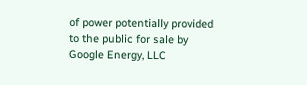of power potentially provided to the public for sale by Google Energy, LLC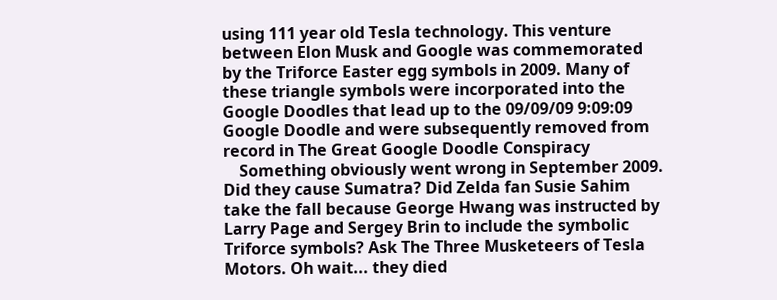using 111 year old Tesla technology. This venture between Elon Musk and Google was commemorated by the Triforce Easter egg symbols in 2009. Many of these triangle symbols were incorporated into the Google Doodles that lead up to the 09/09/09 9:09:09 Google Doodle and were subsequently removed from record in The Great Google Doodle Conspiracy
    Something obviously went wrong in September 2009. Did they cause Sumatra? Did Zelda fan Susie Sahim take the fall because George Hwang was instructed by Larry Page and Sergey Brin to include the symbolic Triforce symbols? Ask The Three Musketeers of Tesla Motors. Oh wait... they died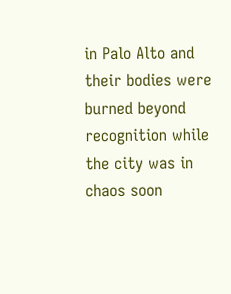in Palo Alto and their bodies were burned beyond recognition while the city was in chaos soon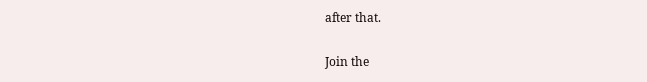after that.

Join the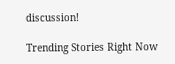discussion!

Trending Stories Right Now